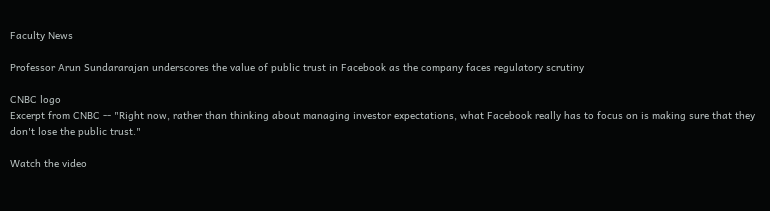Faculty News

Professor Arun Sundararajan underscores the value of public trust in Facebook as the company faces regulatory scrutiny

CNBC logo
Excerpt from CNBC -- "Right now, rather than thinking about managing investor expectations, what Facebook really has to focus on is making sure that they don't lose the public trust."

Watch the video